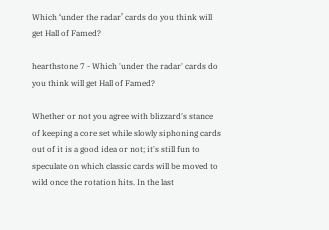Which ‘under the radar’ cards do you think will get Hall of Famed?

hearthstone 7 - Which 'under the radar' cards do you think will get Hall of Famed?

Whether or not you agree with blizzard's stance of keeping a core set while slowly siphoning cards out of it is a good idea or not; it's still fun to speculate on which classic cards will be moved to wild once the rotation hits. In the last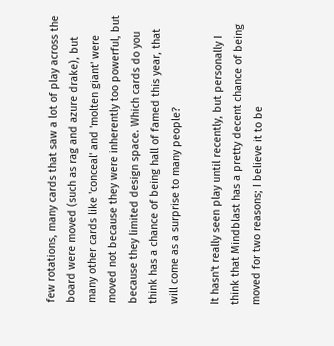few rotations, many cards that saw a lot of play across the board were moved (such as rag and azure drake), but many other cards like 'conceal' and 'molten giant' were moved not because they were inherently too powerful, but because they limited design space. Which cards do you think has a chance of being hall of famed this year, that will come as a surprise to many people?

It hasn't really seen play until recently, but personally I think that Mindblast has a pretty decent chance of being moved for two reasons; I believe it to be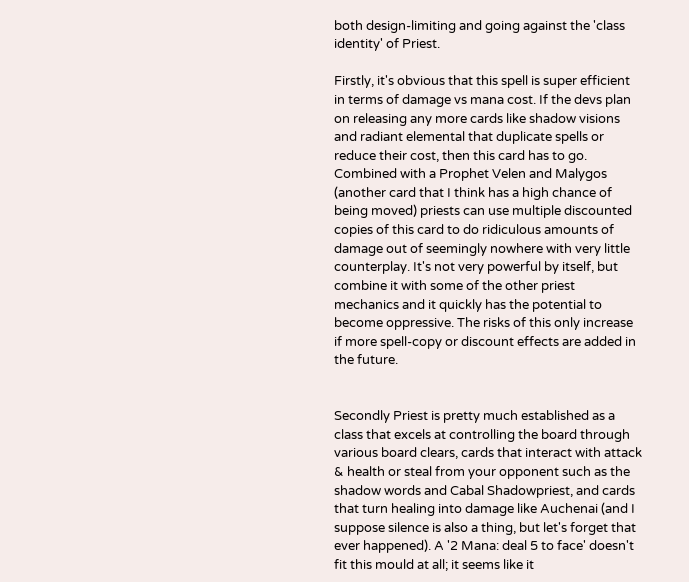both design-limiting and going against the 'class identity' of Priest.

Firstly, it's obvious that this spell is super efficient in terms of damage vs mana cost. If the devs plan on releasing any more cards like shadow visions and radiant elemental that duplicate spells or reduce their cost, then this card has to go. Combined with a Prophet Velen and Malygos (another card that I think has a high chance of being moved) priests can use multiple discounted copies of this card to do ridiculous amounts of damage out of seemingly nowhere with very little counterplay. It's not very powerful by itself, but combine it with some of the other priest mechanics and it quickly has the potential to become oppressive. The risks of this only increase if more spell-copy or discount effects are added in the future.


Secondly Priest is pretty much established as a class that excels at controlling the board through various board clears, cards that interact with attack & health or steal from your opponent such as the shadow words and Cabal Shadowpriest, and cards that turn healing into damage like Auchenai (and I suppose silence is also a thing, but let's forget that ever happened). A '2 Mana: deal 5 to face' doesn't fit this mould at all; it seems like it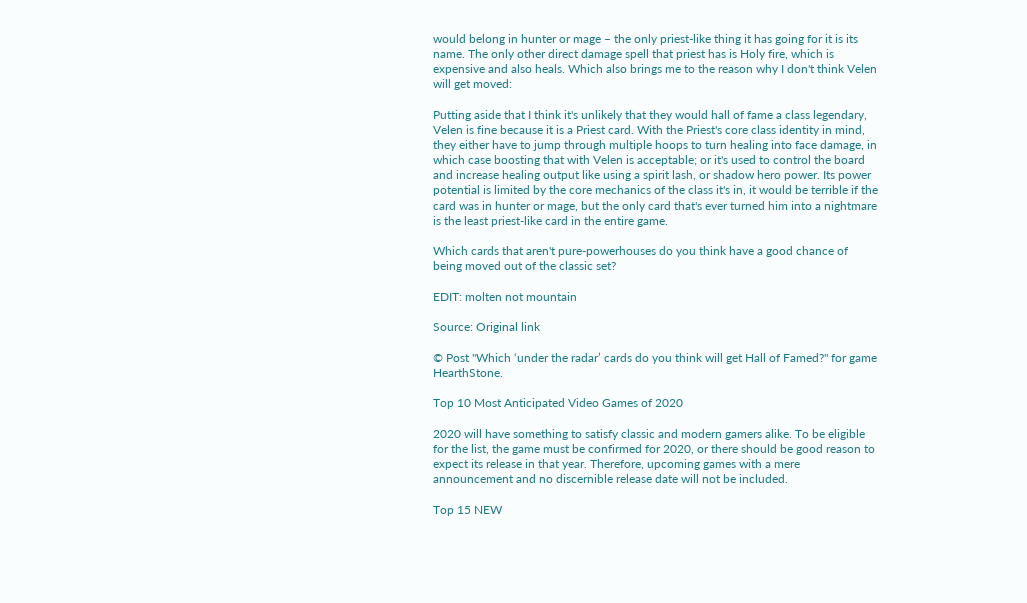would belong in hunter or mage – the only priest-like thing it has going for it is its name. The only other direct damage spell that priest has is Holy fire, which is expensive and also heals. Which also brings me to the reason why I don't think Velen will get moved:

Putting aside that I think it's unlikely that they would hall of fame a class legendary, Velen is fine because it is a Priest card. With the Priest's core class identity in mind, they either have to jump through multiple hoops to turn healing into face damage, in which case boosting that with Velen is acceptable; or it's used to control the board and increase healing output like using a spirit lash, or shadow hero power. Its power potential is limited by the core mechanics of the class it's in, it would be terrible if the card was in hunter or mage, but the only card that's ever turned him into a nightmare is the least priest-like card in the entire game.

Which cards that aren't pure-powerhouses do you think have a good chance of being moved out of the classic set?

EDIT: molten not mountain

Source: Original link

© Post "Which ‘under the radar’ cards do you think will get Hall of Famed?" for game HearthStone.

Top 10 Most Anticipated Video Games of 2020

2020 will have something to satisfy classic and modern gamers alike. To be eligible for the list, the game must be confirmed for 2020, or there should be good reason to expect its release in that year. Therefore, upcoming games with a mere announcement and no discernible release date will not be included.

Top 15 NEW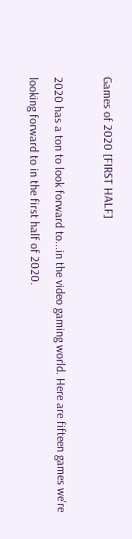Games of 2020 [FIRST HALF]

2020 has a ton to look forward to...in the video gaming world. Here are fifteen games we're looking forward to in the first half of 2020.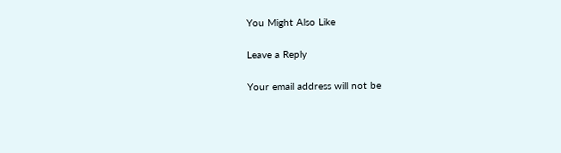You Might Also Like

Leave a Reply

Your email address will not be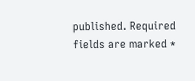published. Required fields are marked *